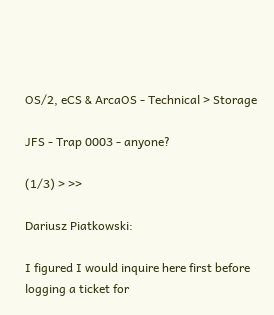OS/2, eCS & ArcaOS - Technical > Storage

JFS - Trap 0003 - anyone?

(1/3) > >>

Dariusz Piatkowski:

I figured I would inquire here first before logging a ticket for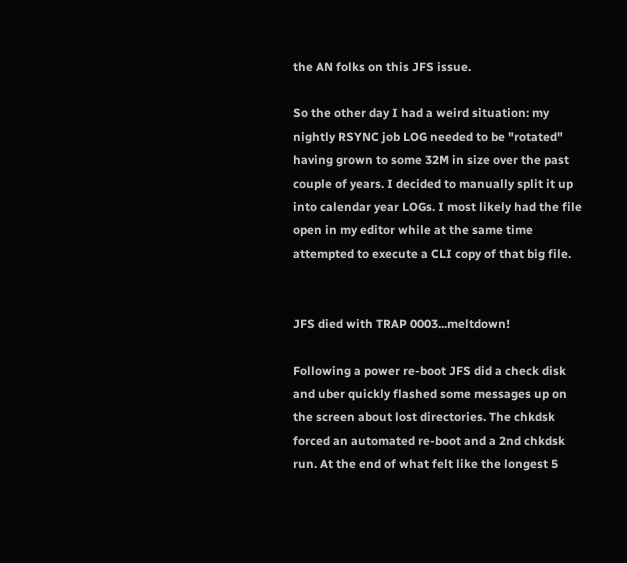the AN folks on this JFS issue.

So the other day I had a weird situation: my nightly RSYNC job LOG needed to be "rotated" having grown to some 32M in size over the past couple of years. I decided to manually split it up into calendar year LOGs. I most likely had the file open in my editor while at the same time attempted to execute a CLI copy of that big file.


JFS died with TRAP 0003...meltdown!

Following a power re-boot JFS did a check disk and uber quickly flashed some messages up on the screen about lost directories. The chkdsk forced an automated re-boot and a 2nd chkdsk run. At the end of what felt like the longest 5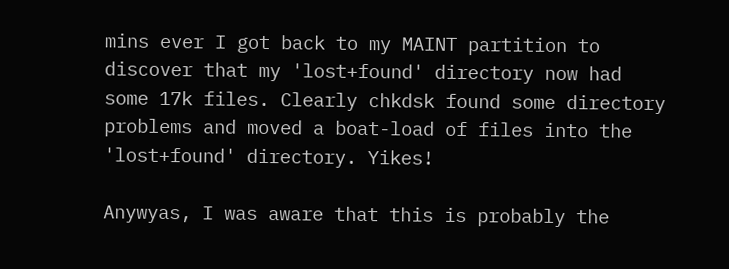mins ever I got back to my MAINT partition to discover that my 'lost+found' directory now had some 17k files. Clearly chkdsk found some directory problems and moved a boat-load of files into the 'lost+found' directory. Yikes!

Anywyas, I was aware that this is probably the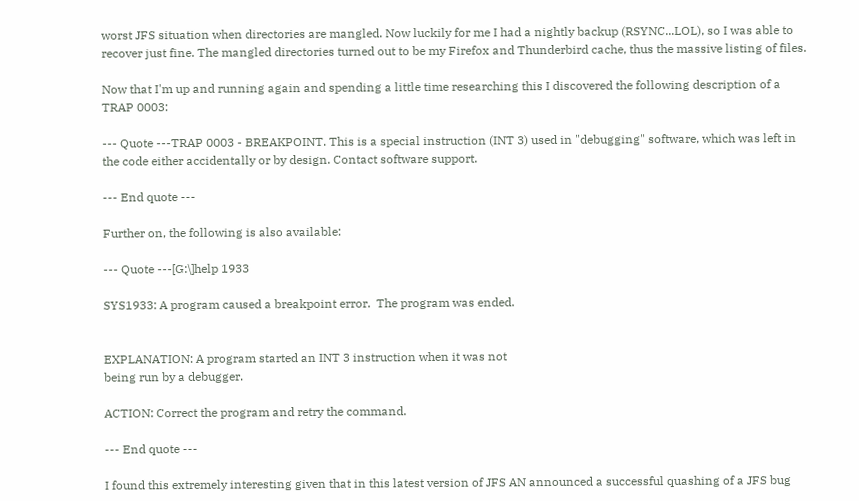worst JFS situation when directories are mangled. Now luckily for me I had a nightly backup (RSYNC...LOL), so I was able to recover just fine. The mangled directories turned out to be my Firefox and Thunderbird cache, thus the massive listing of files.

Now that I'm up and running again and spending a little time researching this I discovered the following description of a TRAP 0003:

--- Quote ---TRAP 0003 - BREAKPOINT. This is a special instruction (INT 3) used in "debugging" software, which was left in the code either accidentally or by design. Contact software support.

--- End quote ---

Further on, the following is also available:

--- Quote ---[G:\]help 1933

SYS1933: A program caused a breakpoint error.  The program was ended.


EXPLANATION: A program started an INT 3 instruction when it was not
being run by a debugger.

ACTION: Correct the program and retry the command.

--- End quote ---

I found this extremely interesting given that in this latest version of JFS AN announced a successful quashing of a JFS bug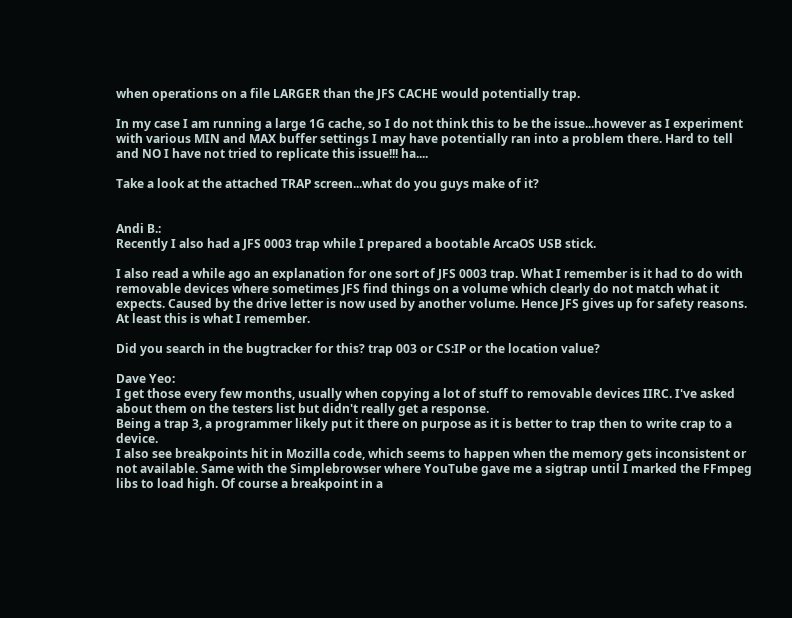when operations on a file LARGER than the JFS CACHE would potentially trap.

In my case I am running a large 1G cache, so I do not think this to be the issue...however as I experiment with various MIN and MAX buffer settings I may have potentially ran into a problem there. Hard to tell and NO I have not tried to replicate this issue!!! ha....

Take a look at the attached TRAP screen...what do you guys make of it?


Andi B.:
Recently I also had a JFS 0003 trap while I prepared a bootable ArcaOS USB stick.

I also read a while ago an explanation for one sort of JFS 0003 trap. What I remember is it had to do with removable devices where sometimes JFS find things on a volume which clearly do not match what it expects. Caused by the drive letter is now used by another volume. Hence JFS gives up for safety reasons. At least this is what I remember.

Did you search in the bugtracker for this? trap 003 or CS:IP or the location value?

Dave Yeo:
I get those every few months, usually when copying a lot of stuff to removable devices IIRC. I've asked about them on the testers list but didn't really get a response.
Being a trap 3, a programmer likely put it there on purpose as it is better to trap then to write crap to a device.
I also see breakpoints hit in Mozilla code, which seems to happen when the memory gets inconsistent or not available. Same with the Simplebrowser where YouTube gave me a sigtrap until I marked the FFmpeg libs to load high. Of course a breakpoint in a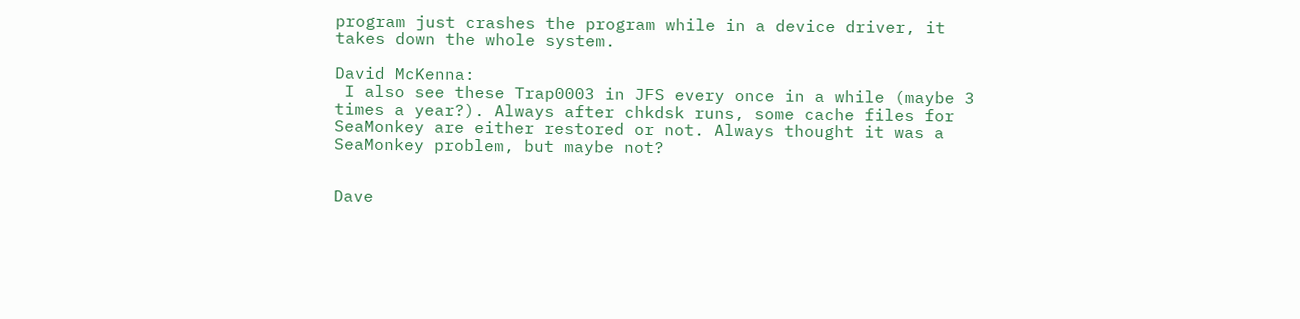program just crashes the program while in a device driver, it takes down the whole system.

David McKenna:
 I also see these Trap0003 in JFS every once in a while (maybe 3 times a year?). Always after chkdsk runs, some cache files for SeaMonkey are either restored or not. Always thought it was a SeaMonkey problem, but maybe not?


Dave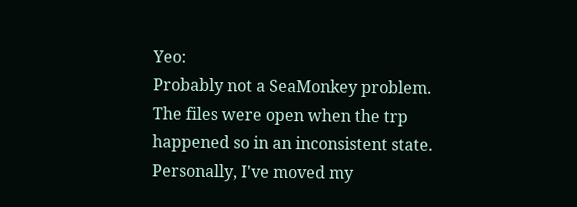Yeo:
Probably not a SeaMonkey problem. The files were open when the trp happened so in an inconsistent state.
Personally, I've moved my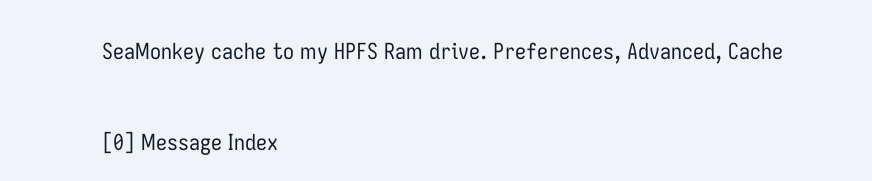SeaMonkey cache to my HPFS Ram drive. Preferences, Advanced, Cache


[0] Message Index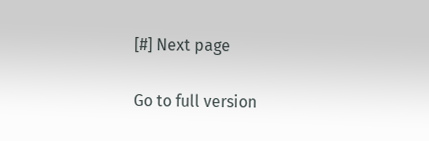[#] Next page

Go to full version